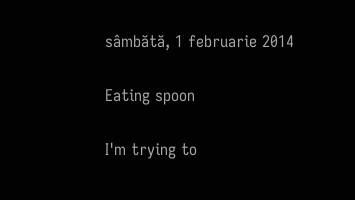sâmbătă, 1 februarie 2014

Eating spoon

I'm trying to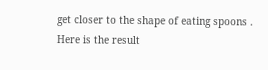get closer to the shape of eating spoons .
Here is the result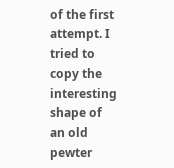of the first attempt. I tried to copy the interesting shape of an old pewter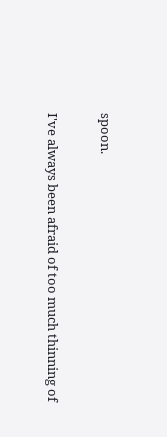spoon.

I've always been afraid of too much thinning of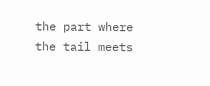the part where the tail meets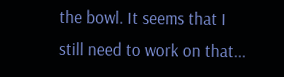the bowl. It seems that I still need to work on that...